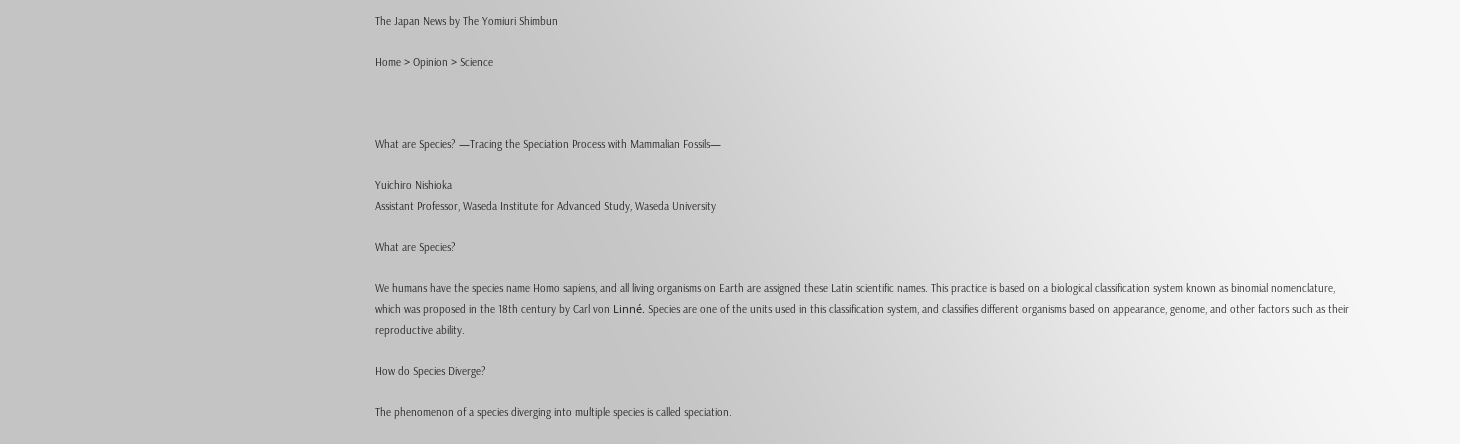The Japan News by The Yomiuri Shimbun

Home > Opinion > Science



What are Species? —Tracing the Speciation Process with Mammalian Fossils—

Yuichiro Nishioka
Assistant Professor, Waseda Institute for Advanced Study, Waseda University

What are Species?

We humans have the species name Homo sapiens, and all living organisms on Earth are assigned these Latin scientific names. This practice is based on a biological classification system known as binomial nomenclature, which was proposed in the 18th century by Carl von Linné. Species are one of the units used in this classification system, and classifies different organisms based on appearance, genome, and other factors such as their reproductive ability.

How do Species Diverge?

The phenomenon of a species diverging into multiple species is called speciation.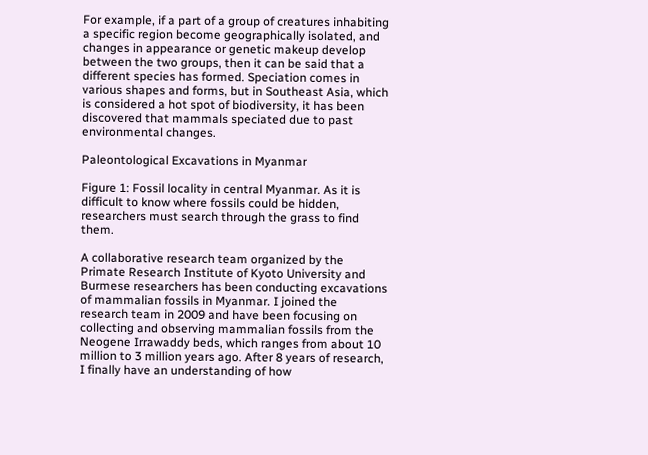For example, if a part of a group of creatures inhabiting a specific region become geographically isolated, and changes in appearance or genetic makeup develop between the two groups, then it can be said that a different species has formed. Speciation comes in various shapes and forms, but in Southeast Asia, which is considered a hot spot of biodiversity, it has been discovered that mammals speciated due to past environmental changes.

Paleontological Excavations in Myanmar

Figure 1: Fossil locality in central Myanmar. As it is difficult to know where fossils could be hidden, researchers must search through the grass to find them.

A collaborative research team organized by the Primate Research Institute of Kyoto University and Burmese researchers has been conducting excavations of mammalian fossils in Myanmar. I joined the research team in 2009 and have been focusing on collecting and observing mammalian fossils from the Neogene Irrawaddy beds, which ranges from about 10 million to 3 million years ago. After 8 years of research, I finally have an understanding of how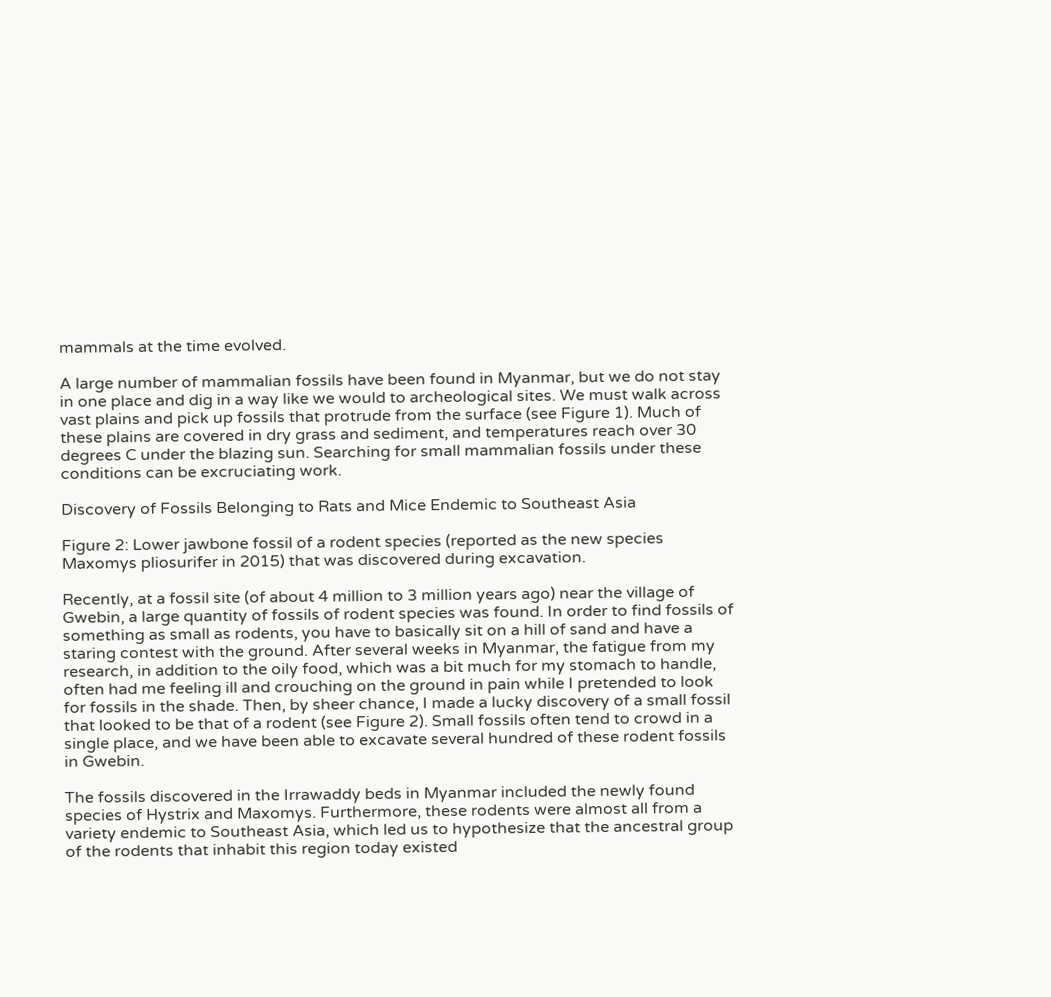mammals at the time evolved.

A large number of mammalian fossils have been found in Myanmar, but we do not stay in one place and dig in a way like we would to archeological sites. We must walk across vast plains and pick up fossils that protrude from the surface (see Figure 1). Much of these plains are covered in dry grass and sediment, and temperatures reach over 30 degrees C under the blazing sun. Searching for small mammalian fossils under these conditions can be excruciating work.

Discovery of Fossils Belonging to Rats and Mice Endemic to Southeast Asia

Figure 2: Lower jawbone fossil of a rodent species (reported as the new species Maxomys pliosurifer in 2015) that was discovered during excavation.

Recently, at a fossil site (of about 4 million to 3 million years ago) near the village of Gwebin, a large quantity of fossils of rodent species was found. In order to find fossils of something as small as rodents, you have to basically sit on a hill of sand and have a staring contest with the ground. After several weeks in Myanmar, the fatigue from my research, in addition to the oily food, which was a bit much for my stomach to handle, often had me feeling ill and crouching on the ground in pain while I pretended to look for fossils in the shade. Then, by sheer chance, I made a lucky discovery of a small fossil that looked to be that of a rodent (see Figure 2). Small fossils often tend to crowd in a single place, and we have been able to excavate several hundred of these rodent fossils in Gwebin.

The fossils discovered in the Irrawaddy beds in Myanmar included the newly found species of Hystrix and Maxomys. Furthermore, these rodents were almost all from a variety endemic to Southeast Asia, which led us to hypothesize that the ancestral group of the rodents that inhabit this region today existed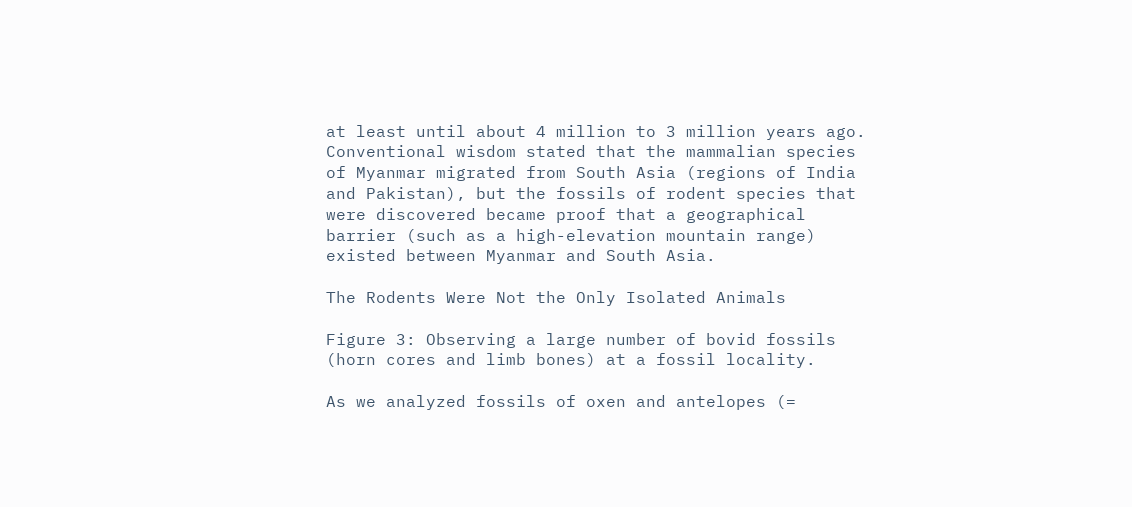at least until about 4 million to 3 million years ago. Conventional wisdom stated that the mammalian species of Myanmar migrated from South Asia (regions of India and Pakistan), but the fossils of rodent species that were discovered became proof that a geographical barrier (such as a high-elevation mountain range) existed between Myanmar and South Asia.

The Rodents Were Not the Only Isolated Animals

Figure 3: Observing a large number of bovid fossils (horn cores and limb bones) at a fossil locality.

As we analyzed fossils of oxen and antelopes (=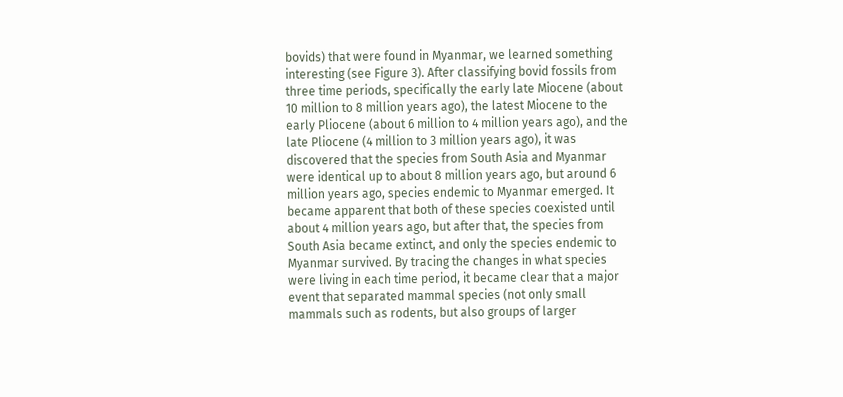bovids) that were found in Myanmar, we learned something interesting (see Figure 3). After classifying bovid fossils from three time periods, specifically the early late Miocene (about 10 million to 8 million years ago), the latest Miocene to the early Pliocene (about 6 million to 4 million years ago), and the late Pliocene (4 million to 3 million years ago), it was discovered that the species from South Asia and Myanmar were identical up to about 8 million years ago, but around 6 million years ago, species endemic to Myanmar emerged. It became apparent that both of these species coexisted until about 4 million years ago, but after that, the species from South Asia became extinct, and only the species endemic to Myanmar survived. By tracing the changes in what species were living in each time period, it became clear that a major event that separated mammal species (not only small mammals such as rodents, but also groups of larger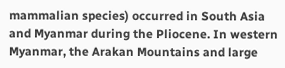mammalian species) occurred in South Asia and Myanmar during the Pliocene. In western Myanmar, the Arakan Mountains and large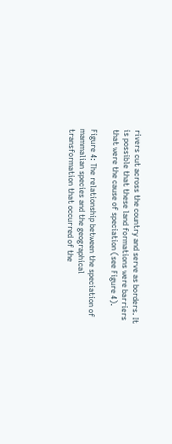rivers cut across the country and serve as borders. It is possible that these land formations were barriers that were the cause of speciation (see Figure 4).

Figure 4: The relationship between the speciation of mammalian species and the geographical transformation that occurred of the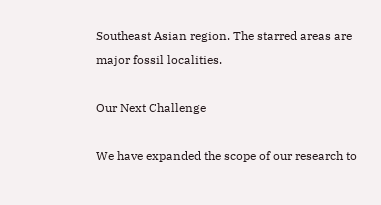Southeast Asian region. The starred areas are major fossil localities.

Our Next Challenge

We have expanded the scope of our research to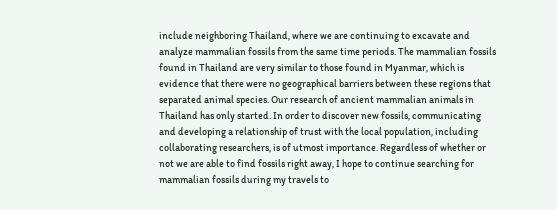include neighboring Thailand, where we are continuing to excavate and analyze mammalian fossils from the same time periods. The mammalian fossils found in Thailand are very similar to those found in Myanmar, which is evidence that there were no geographical barriers between these regions that separated animal species. Our research of ancient mammalian animals in Thailand has only started. In order to discover new fossils, communicating and developing a relationship of trust with the local population, including collaborating researchers, is of utmost importance. Regardless of whether or not we are able to find fossils right away, I hope to continue searching for mammalian fossils during my travels to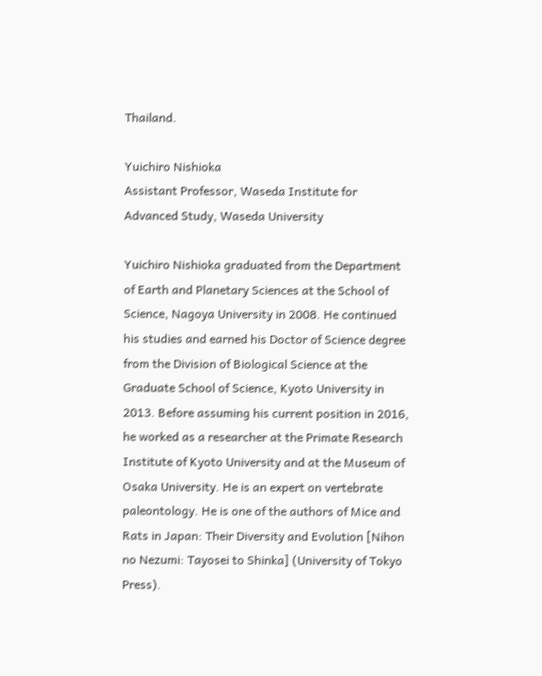Thailand.

Yuichiro Nishioka
Assistant Professor, Waseda Institute for Advanced Study, Waseda University

Yuichiro Nishioka graduated from the Department of Earth and Planetary Sciences at the School of Science, Nagoya University in 2008. He continued his studies and earned his Doctor of Science degree from the Division of Biological Science at the Graduate School of Science, Kyoto University in 2013. Before assuming his current position in 2016, he worked as a researcher at the Primate Research Institute of Kyoto University and at the Museum of Osaka University. He is an expert on vertebrate paleontology. He is one of the authors of Mice and Rats in Japan: Their Diversity and Evolution [Nihon no Nezumi: Tayosei to Shinka] (University of Tokyo Press).